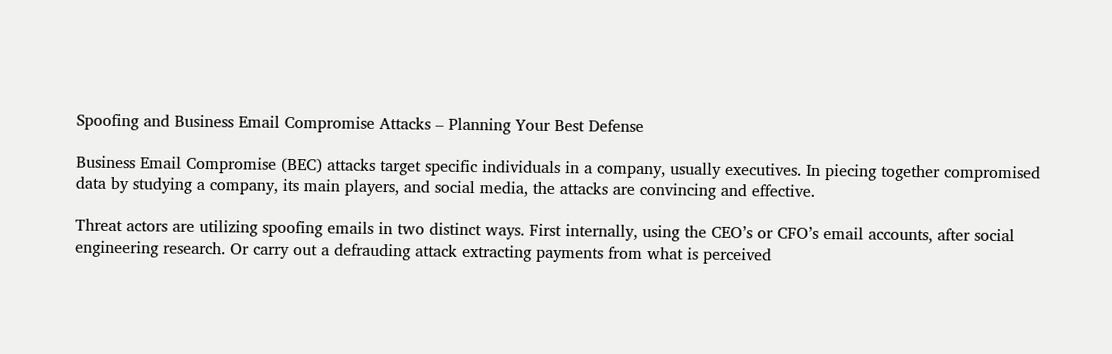Spoofing and Business Email Compromise Attacks – Planning Your Best Defense

Business Email Compromise (BEC) attacks target specific individuals in a company, usually executives. In piecing together compromised data by studying a company, its main players, and social media, the attacks are convincing and effective.

Threat actors are utilizing spoofing emails in two distinct ways. First internally, using the CEO’s or CFO’s email accounts, after social engineering research. Or carry out a defrauding attack extracting payments from what is perceived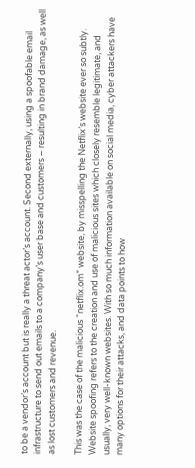to be a vendor’s account but is really a threat actor’s account. Second externally, using a spoofable email infrastructure to send out emails to a company’s user base and customers – resulting in brand damage, as well as lost customers and revenue.

This was the case of the malicious “netflix.om” website, by misspelling the Netflix’s website ever so subtly. Website spoofing refers to the creation and use of malicious sites which closely resemble legitimate, and usually, very well-known websites. With so much information available on social media, cyber attackers have many options for their attacks, and data points to how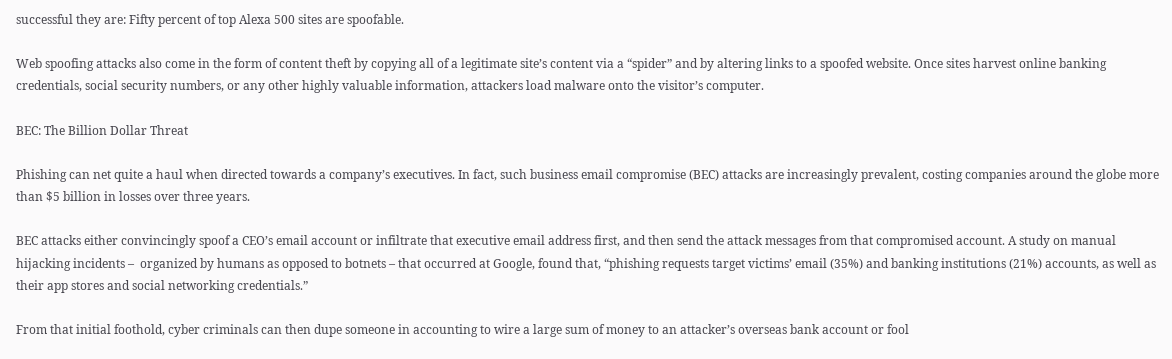successful they are: Fifty percent of top Alexa 500 sites are spoofable.

Web spoofing attacks also come in the form of content theft by copying all of a legitimate site’s content via a “spider” and by altering links to a spoofed website. Once sites harvest online banking credentials, social security numbers, or any other highly valuable information, attackers load malware onto the visitor’s computer.

BEC: The Billion Dollar Threat

Phishing can net quite a haul when directed towards a company’s executives. In fact, such business email compromise (BEC) attacks are increasingly prevalent, costing companies around the globe more than $5 billion in losses over three years.

BEC attacks either convincingly spoof a CEO’s email account or infiltrate that executive email address first, and then send the attack messages from that compromised account. A study on manual hijacking incidents –  organized by humans as opposed to botnets – that occurred at Google, found that, “phishing requests target victims’ email (35%) and banking institutions (21%) accounts, as well as their app stores and social networking credentials.”

From that initial foothold, cyber criminals can then dupe someone in accounting to wire a large sum of money to an attacker’s overseas bank account or fool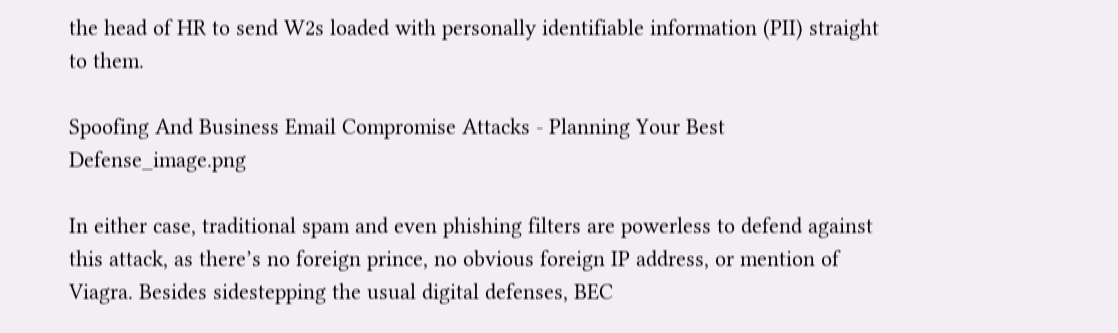the head of HR to send W2s loaded with personally identifiable information (PII) straight to them.

Spoofing And Business Email Compromise Attacks - Planning Your Best Defense_image.png

In either case, traditional spam and even phishing filters are powerless to defend against this attack, as there’s no foreign prince, no obvious foreign IP address, or mention of Viagra. Besides sidestepping the usual digital defenses, BEC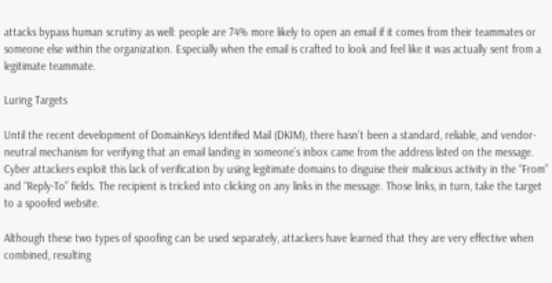attacks bypass human scrutiny as well: people are 74% more likely to open an email if it comes from their teammates or someone else within the organization. Especially when the email is crafted to look and feel like it was actually sent from a legitimate teammate.

Luring Targets

Until the recent development of DomainKeys Identified Mail (DKIM), there hasn’t been a standard, reliable, and vendor-neutral mechanism for verifying that an email landing in someone’s inbox came from the address listed on the message. Cyber attackers exploit this lack of verification by using legitimate domains to disguise their malicious activity in the “From” and “Reply-To” fields. The recipient is tricked into clicking on any links in the message. Those links, in turn, take the target to a spoofed website.

Although these two types of spoofing can be used separately, attackers have learned that they are very effective when combined, resulting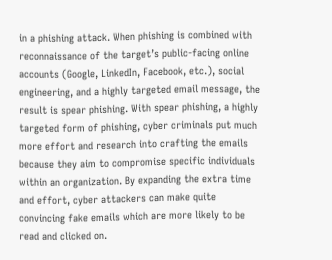in a phishing attack. When phishing is combined with reconnaissance of the target’s public-facing online accounts (Google, LinkedIn, Facebook, etc.), social engineering, and a highly targeted email message, the result is spear phishing. With spear phishing, a highly targeted form of phishing, cyber criminals put much more effort and research into crafting the emails because they aim to compromise specific individuals within an organization. By expanding the extra time and effort, cyber attackers can make quite convincing fake emails which are more likely to be read and clicked on.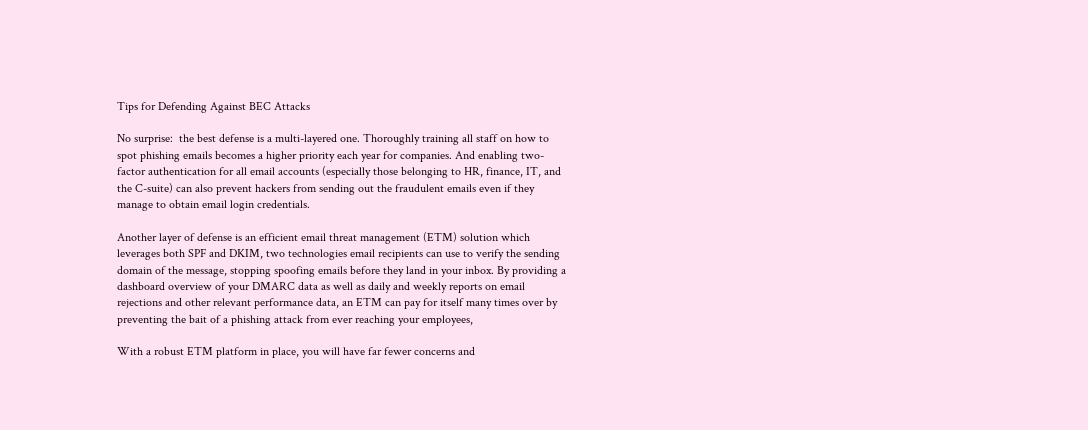Tips for Defending Against BEC Attacks

No surprise:  the best defense is a multi-layered one. Thoroughly training all staff on how to spot phishing emails becomes a higher priority each year for companies. And enabling two-factor authentication for all email accounts (especially those belonging to HR, finance, IT, and the C-suite) can also prevent hackers from sending out the fraudulent emails even if they manage to obtain email login credentials.

Another layer of defense is an efficient email threat management (ETM) solution which leverages both SPF and DKIM, two technologies email recipients can use to verify the sending domain of the message, stopping spoofing emails before they land in your inbox. By providing a dashboard overview of your DMARC data as well as daily and weekly reports on email rejections and other relevant performance data, an ETM can pay for itself many times over by preventing the bait of a phishing attack from ever reaching your employees,

With a robust ETM platform in place, you will have far fewer concerns and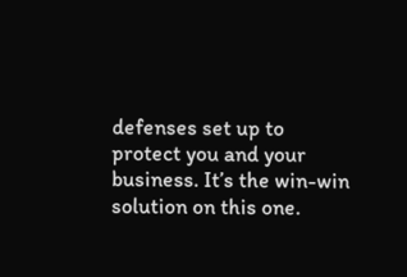defenses set up to protect you and your business. It’s the win-win solution on this one.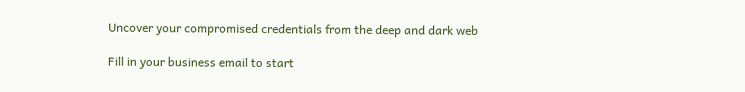Uncover your compromised credentials from the deep and dark web

Fill in your business email to start